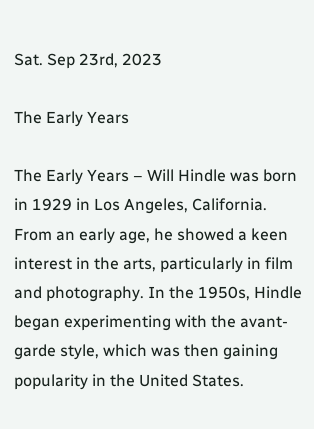Sat. Sep 23rd, 2023

The Early Years

The Early Years – Will Hindle was born in 1929 in Los Angeles, California. From an early age, he showed a keen interest in the arts, particularly in film and photography. In the 1950s, Hindle began experimenting with the avant-garde style, which was then gaining popularity in the United States.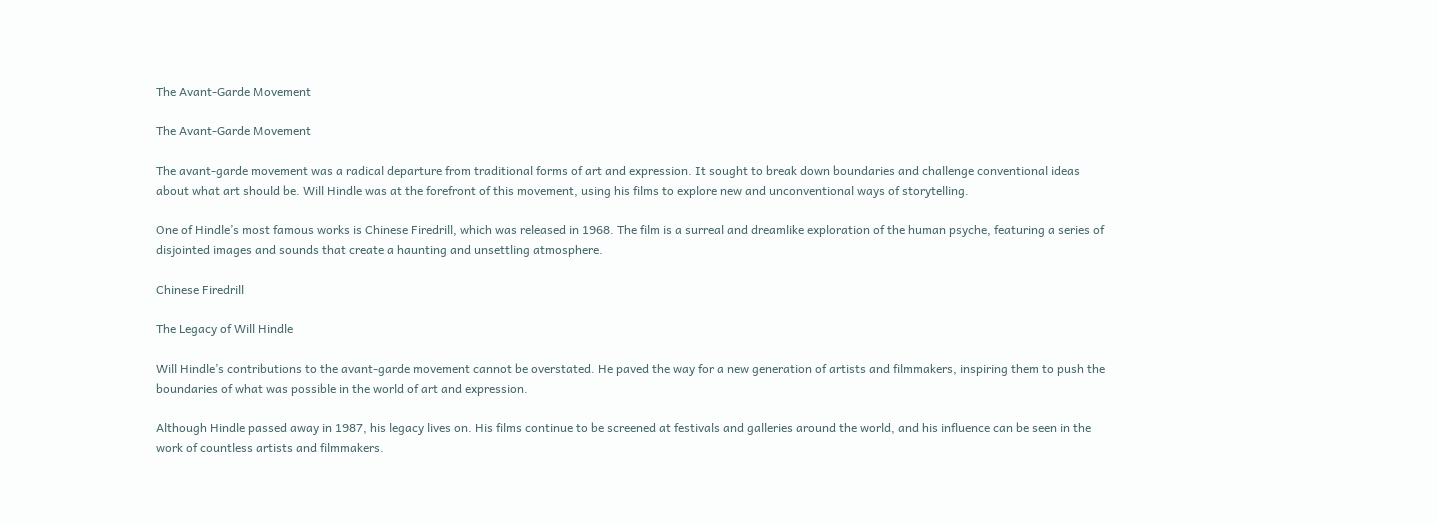The Avant-Garde Movement

The Avant-Garde Movement

The avant-garde movement was a radical departure from traditional forms of art and expression. It sought to break down boundaries and challenge conventional ideas about what art should be. Will Hindle was at the forefront of this movement, using his films to explore new and unconventional ways of storytelling.

One of Hindle’s most famous works is Chinese Firedrill, which was released in 1968. The film is a surreal and dreamlike exploration of the human psyche, featuring a series of disjointed images and sounds that create a haunting and unsettling atmosphere.

Chinese Firedrill

The Legacy of Will Hindle

Will Hindle’s contributions to the avant-garde movement cannot be overstated. He paved the way for a new generation of artists and filmmakers, inspiring them to push the boundaries of what was possible in the world of art and expression.

Although Hindle passed away in 1987, his legacy lives on. His films continue to be screened at festivals and galleries around the world, and his influence can be seen in the work of countless artists and filmmakers.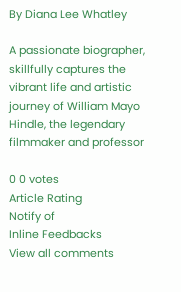By Diana Lee Whatley

A passionate biographer, skillfully captures the vibrant life and artistic journey of William Mayo Hindle, the legendary filmmaker and professor

0 0 votes
Article Rating
Notify of
Inline Feedbacks
View all comments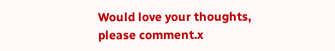Would love your thoughts, please comment.x